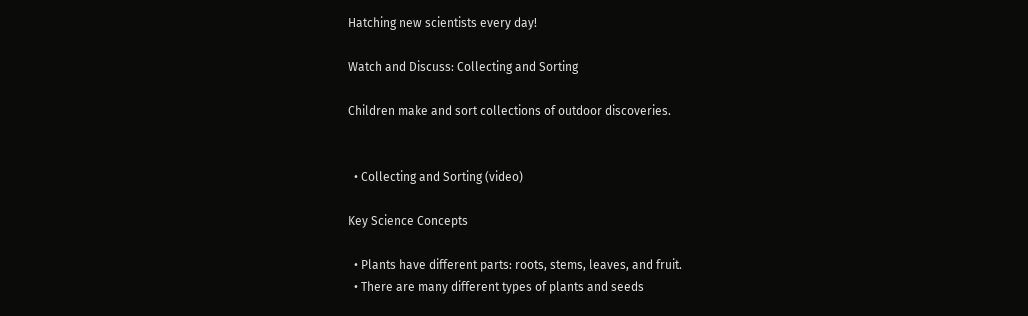Hatching new scientists every day!

Watch and Discuss: Collecting and Sorting

Children make and sort collections of outdoor discoveries.


  • Collecting and Sorting (video)

Key Science Concepts

  • Plants have different parts: roots, stems, leaves, and fruit.
  • There are many different types of plants and seeds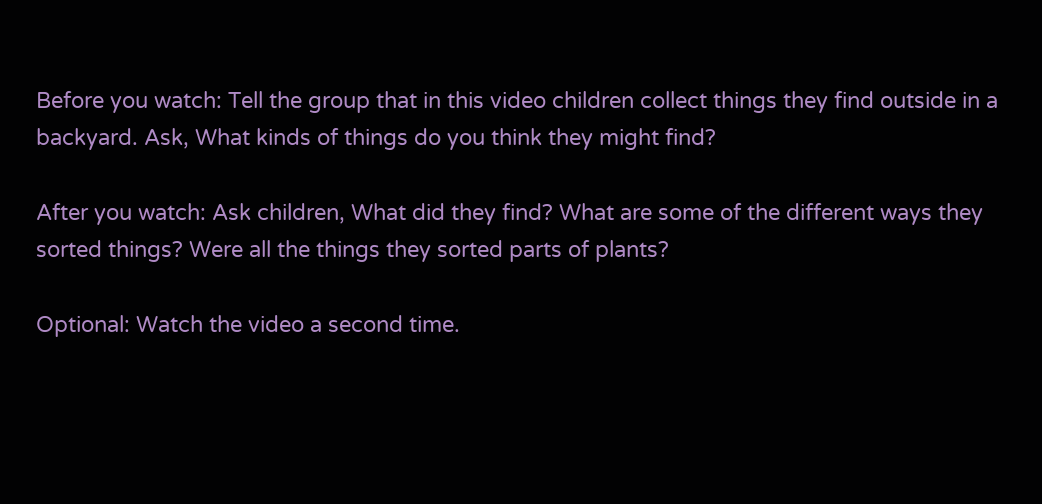Before you watch: Tell the group that in this video children collect things they find outside in a backyard. Ask, What kinds of things do you think they might find?

After you watch: Ask children, What did they find? What are some of the different ways they sorted things? Were all the things they sorted parts of plants?

Optional: Watch the video a second time.